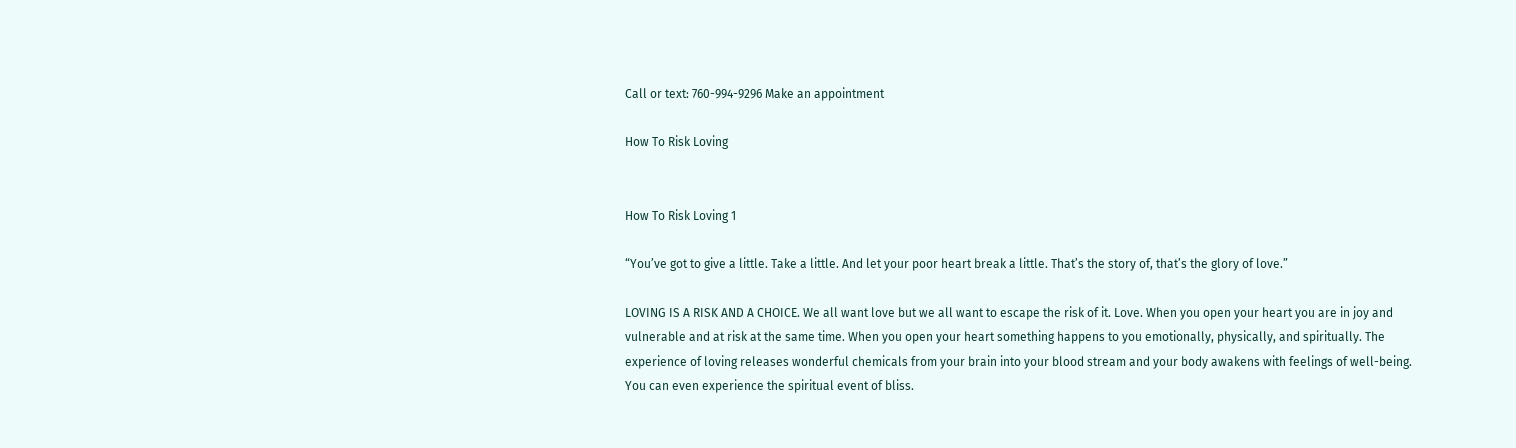Call or text: 760-994-9296 Make an appointment

How To Risk Loving


How To Risk Loving 1

“You’ve got to give a little. Take a little. And let your poor heart break a little. That’s the story of, that’s the glory of love.”

LOVING IS A RISK AND A CHOICE. We all want love but we all want to escape the risk of it. Love. When you open your heart you are in joy and vulnerable and at risk at the same time. When you open your heart something happens to you emotionally, physically, and spiritually. The experience of loving releases wonderful chemicals from your brain into your blood stream and your body awakens with feelings of well-being. You can even experience the spiritual event of bliss.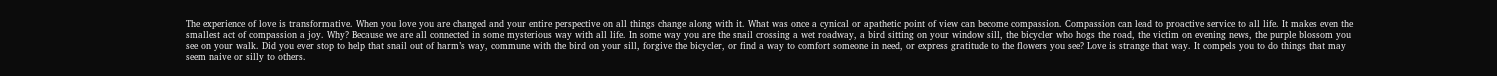The experience of love is transformative. When you love you are changed and your entire perspective on all things change along with it. What was once a cynical or apathetic point of view can become compassion. Compassion can lead to proactive service to all life. It makes even the smallest act of compassion a joy. Why? Because we are all connected in some mysterious way with all life. In some way you are the snail crossing a wet roadway, a bird sitting on your window sill, the bicycler who hogs the road, the victim on evening news, the purple blossom you see on your walk. Did you ever stop to help that snail out of harm’s way, commune with the bird on your sill, forgive the bicycler, or find a way to comfort someone in need, or express gratitude to the flowers you see? Love is strange that way. It compels you to do things that may seem naive or silly to others.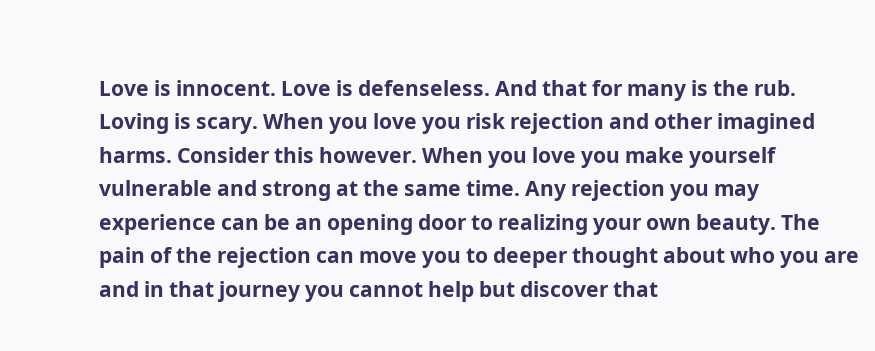Love is innocent. Love is defenseless. And that for many is the rub. Loving is scary. When you love you risk rejection and other imagined harms. Consider this however. When you love you make yourself vulnerable and strong at the same time. Any rejection you may experience can be an opening door to realizing your own beauty. The pain of the rejection can move you to deeper thought about who you are and in that journey you cannot help but discover that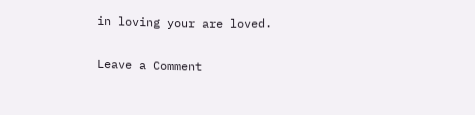in loving your are loved.

Leave a Comment